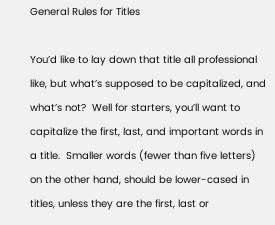General Rules for Titles

You’d like to lay down that title all professional like, but what’s supposed to be capitalized, and what’s not?  Well for starters, you’ll want to capitalize the first, last, and important words in a title.  Smaller words (fewer than five letters) on the other hand, should be lower-cased in titles, unless they are the first, last or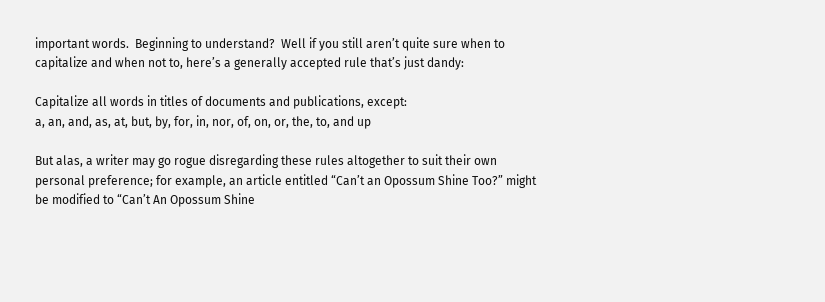important words.  Beginning to understand?  Well if you still aren’t quite sure when to capitalize and when not to, here’s a generally accepted rule that’s just dandy:

Capitalize all words in titles of documents and publications, except:
a, an, and, as, at, but, by, for, in, nor, of, on, or, the, to, and up

But alas, a writer may go rogue disregarding these rules altogether to suit their own personal preference; for example, an article entitled “Can’t an Opossum Shine Too?” might be modified to “Can’t An Opossum Shine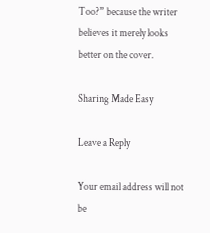Too?” because the writer believes it merely looks better on the cover.

Sharing Made Easy

Leave a Reply

Your email address will not be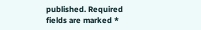published. Required fields are marked *